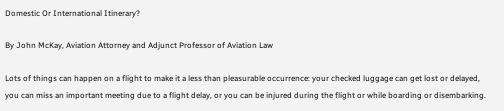Domestic Or International Itinerary?

By John McKay, Aviation Attorney and Adjunct Professor of Aviation Law

Lots of things can happen on a flight to make it a less than pleasurable occurrence: your checked luggage can get lost or delayed, you can miss an important meeting due to a flight delay, or you can be injured during the flight or while boarding or disembarking.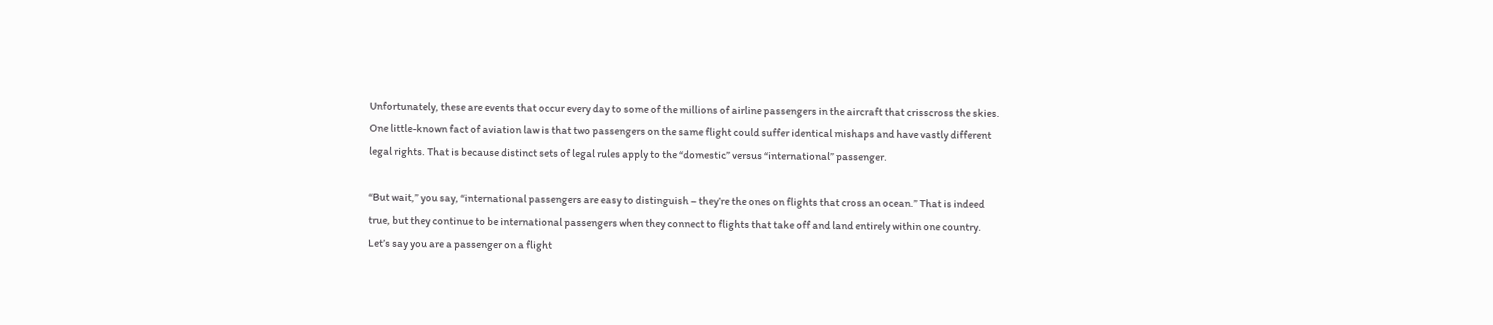Unfortunately, these are events that occur every day to some of the millions of airline passengers in the aircraft that crisscross the skies. One little-known fact of aviation law is that two passengers on the same flight could suffer identical mishaps and have vastly different legal rights. That is because distinct sets of legal rules apply to the “domestic” versus “international” passenger.

“But wait,” you say, “international passengers are easy to distinguish – they’re the ones on flights that cross an ocean.” That is indeed true, but they continue to be international passengers when they connect to flights that take off and land entirely within one country. Let’s say you are a passenger on a flight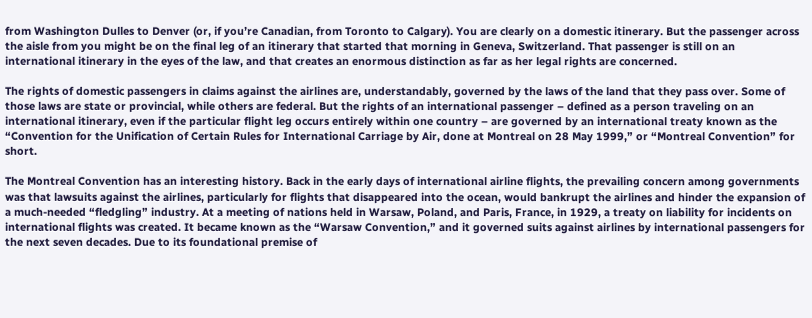from Washington Dulles to Denver (or, if you’re Canadian, from Toronto to Calgary). You are clearly on a domestic itinerary. But the passenger across the aisle from you might be on the final leg of an itinerary that started that morning in Geneva, Switzerland. That passenger is still on an international itinerary in the eyes of the law, and that creates an enormous distinction as far as her legal rights are concerned.

The rights of domestic passengers in claims against the airlines are, understandably, governed by the laws of the land that they pass over. Some of those laws are state or provincial, while others are federal. But the rights of an international passenger – defined as a person traveling on an international itinerary, even if the particular flight leg occurs entirely within one country – are governed by an international treaty known as the “Convention for the Unification of Certain Rules for International Carriage by Air, done at Montreal on 28 May 1999,” or “Montreal Convention” for short.

The Montreal Convention has an interesting history. Back in the early days of international airline flights, the prevailing concern among governments was that lawsuits against the airlines, particularly for flights that disappeared into the ocean, would bankrupt the airlines and hinder the expansion of a much-needed “fledgling” industry. At a meeting of nations held in Warsaw, Poland, and Paris, France, in 1929, a treaty on liability for incidents on international flights was created. It became known as the “Warsaw Convention,” and it governed suits against airlines by international passengers for the next seven decades. Due to its foundational premise of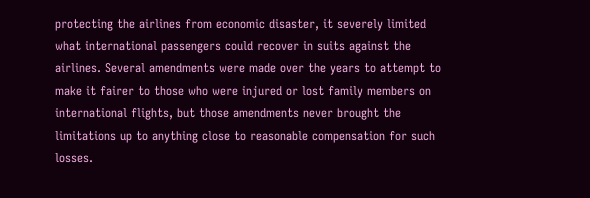protecting the airlines from economic disaster, it severely limited what international passengers could recover in suits against the airlines. Several amendments were made over the years to attempt to make it fairer to those who were injured or lost family members on international flights, but those amendments never brought the limitations up to anything close to reasonable compensation for such losses.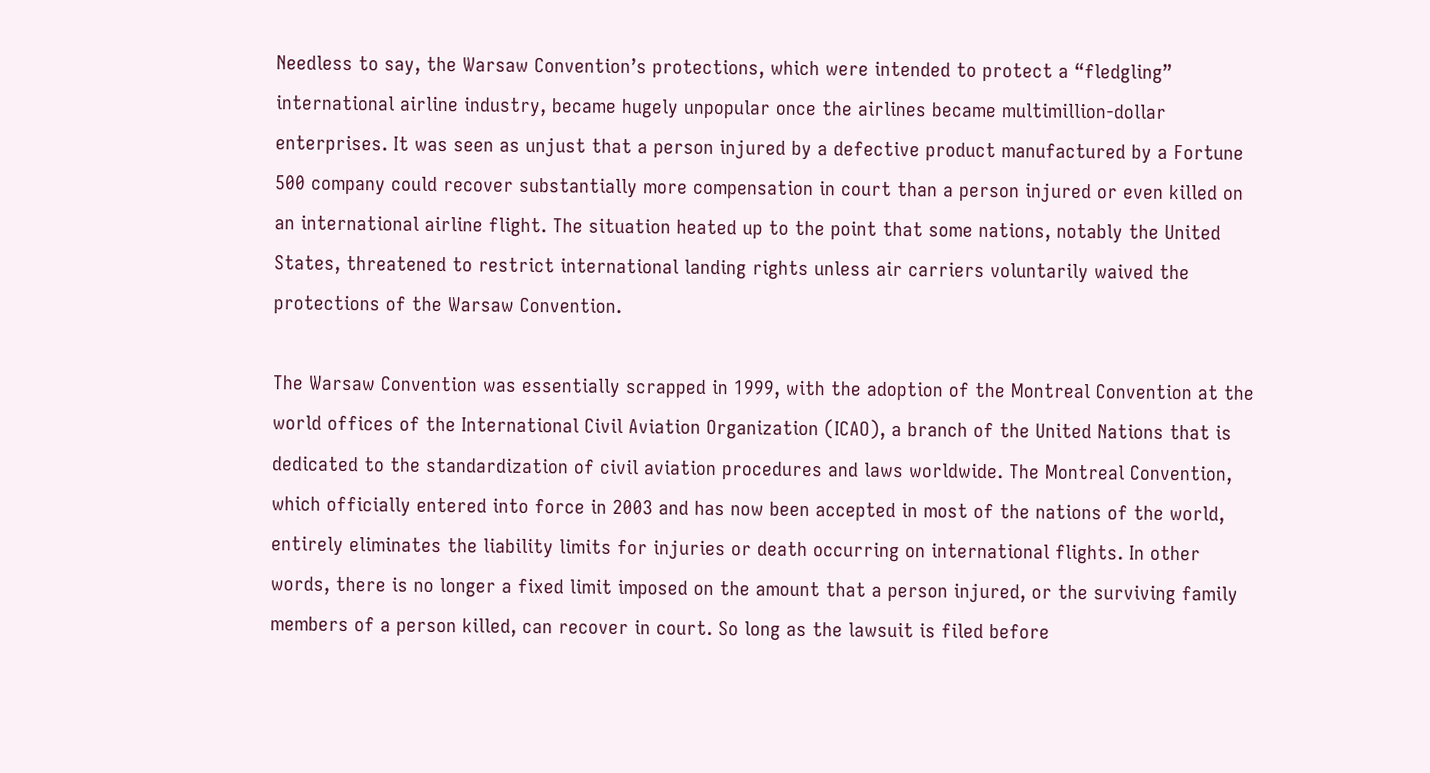Needless to say, the Warsaw Convention’s protections, which were intended to protect a “fledgling” international airline industry, became hugely unpopular once the airlines became multimillion-dollar enterprises. It was seen as unjust that a person injured by a defective product manufactured by a Fortune 500 company could recover substantially more compensation in court than a person injured or even killed on an international airline flight. The situation heated up to the point that some nations, notably the United States, threatened to restrict international landing rights unless air carriers voluntarily waived the protections of the Warsaw Convention.

The Warsaw Convention was essentially scrapped in 1999, with the adoption of the Montreal Convention at the world offices of the International Civil Aviation Organization (ICAO), a branch of the United Nations that is dedicated to the standardization of civil aviation procedures and laws worldwide. The Montreal Convention, which officially entered into force in 2003 and has now been accepted in most of the nations of the world, entirely eliminates the liability limits for injuries or death occurring on international flights. In other words, there is no longer a fixed limit imposed on the amount that a person injured, or the surviving family members of a person killed, can recover in court. So long as the lawsuit is filed before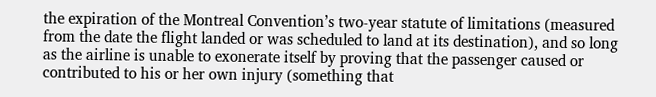the expiration of the Montreal Convention’s two-year statute of limitations (measured from the date the flight landed or was scheduled to land at its destination), and so long as the airline is unable to exonerate itself by proving that the passenger caused or contributed to his or her own injury (something that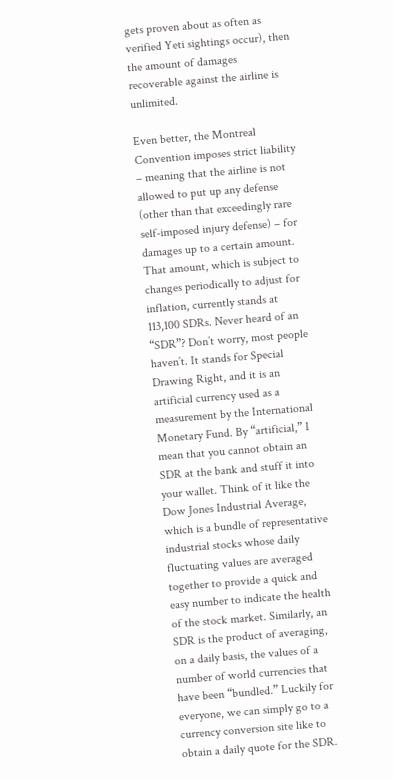gets proven about as often as verified Yeti sightings occur), then the amount of damages recoverable against the airline is unlimited.

Even better, the Montreal Convention imposes strict liability – meaning that the airline is not allowed to put up any defense (other than that exceedingly rare self-imposed injury defense) – for damages up to a certain amount. That amount, which is subject to changes periodically to adjust for inflation, currently stands at 113,100 SDRs. Never heard of an “SDR”? Don’t worry, most people haven’t. It stands for Special Drawing Right, and it is an artificial currency used as a measurement by the International Monetary Fund. By “artificial,” I mean that you cannot obtain an SDR at the bank and stuff it into your wallet. Think of it like the Dow Jones Industrial Average, which is a bundle of representative industrial stocks whose daily fluctuating values are averaged together to provide a quick and easy number to indicate the health of the stock market. Similarly, an SDR is the product of averaging, on a daily basis, the values of a number of world currencies that have been “bundled.” Luckily for everyone, we can simply go to a currency conversion site like to obtain a daily quote for the SDR.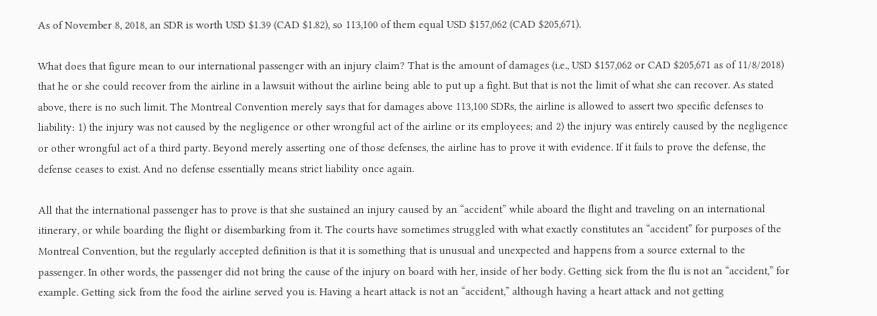As of November 8, 2018, an SDR is worth USD $1.39 (CAD $1.82), so 113,100 of them equal USD $157,062 (CAD $205,671).

What does that figure mean to our international passenger with an injury claim? That is the amount of damages (i.e., USD $157,062 or CAD $205,671 as of 11/8/2018) that he or she could recover from the airline in a lawsuit without the airline being able to put up a fight. But that is not the limit of what she can recover. As stated above, there is no such limit. The Montreal Convention merely says that for damages above 113,100 SDRs, the airline is allowed to assert two specific defenses to liability: 1) the injury was not caused by the negligence or other wrongful act of the airline or its employees; and 2) the injury was entirely caused by the negligence or other wrongful act of a third party. Beyond merely asserting one of those defenses, the airline has to prove it with evidence. If it fails to prove the defense, the defense ceases to exist. And no defense essentially means strict liability once again.

All that the international passenger has to prove is that she sustained an injury caused by an “accident” while aboard the flight and traveling on an international itinerary, or while boarding the flight or disembarking from it. The courts have sometimes struggled with what exactly constitutes an “accident” for purposes of the Montreal Convention, but the regularly accepted definition is that it is something that is unusual and unexpected and happens from a source external to the passenger. In other words, the passenger did not bring the cause of the injury on board with her, inside of her body. Getting sick from the flu is not an “accident,” for example. Getting sick from the food the airline served you is. Having a heart attack is not an “accident,” although having a heart attack and not getting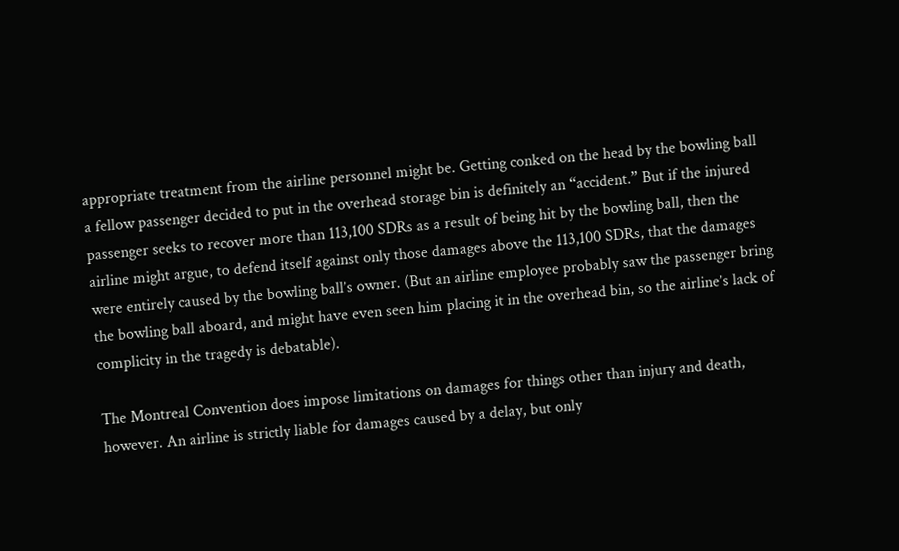appropriate treatment from the airline personnel might be. Getting conked on the head by the bowling ball a fellow passenger decided to put in the overhead storage bin is definitely an “accident.” But if the injured passenger seeks to recover more than 113,100 SDRs as a result of being hit by the bowling ball, then the airline might argue, to defend itself against only those damages above the 113,100 SDRs, that the damages were entirely caused by the bowling ball’s owner. (But an airline employee probably saw the passenger bring the bowling ball aboard, and might have even seen him placing it in the overhead bin, so the airline’s lack of complicity in the tragedy is debatable).

The Montreal Convention does impose limitations on damages for things other than injury and death, however. An airline is strictly liable for damages caused by a delay, but only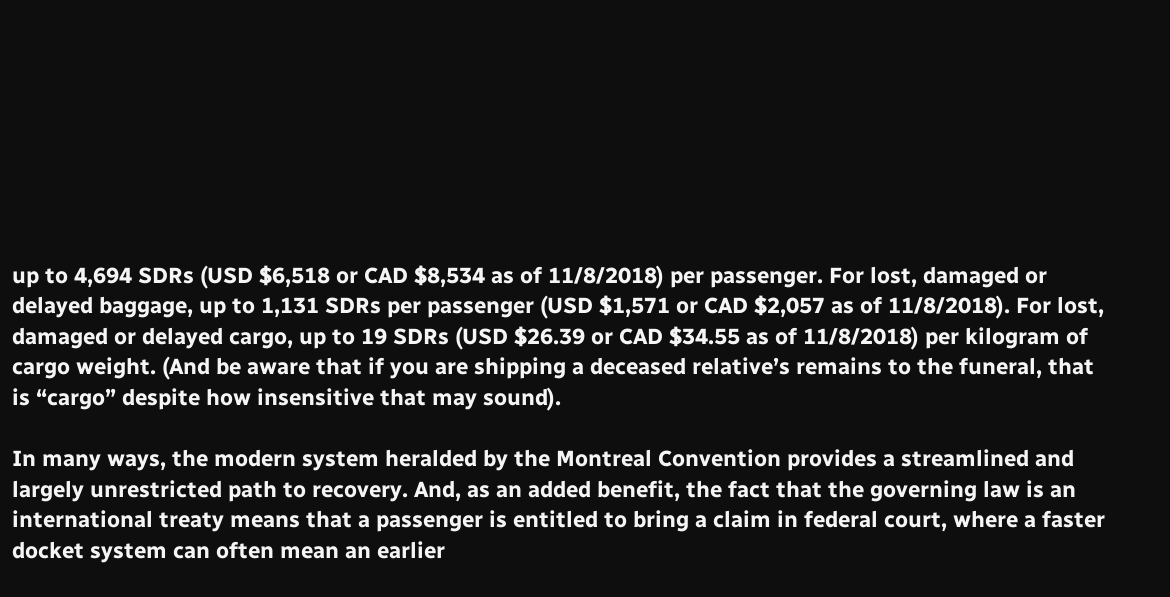up to 4,694 SDRs (USD $6,518 or CAD $8,534 as of 11/8/2018) per passenger. For lost, damaged or delayed baggage, up to 1,131 SDRs per passenger (USD $1,571 or CAD $2,057 as of 11/8/2018). For lost, damaged or delayed cargo, up to 19 SDRs (USD $26.39 or CAD $34.55 as of 11/8/2018) per kilogram of cargo weight. (And be aware that if you are shipping a deceased relative’s remains to the funeral, that is “cargo” despite how insensitive that may sound).

In many ways, the modern system heralded by the Montreal Convention provides a streamlined and largely unrestricted path to recovery. And, as an added benefit, the fact that the governing law is an international treaty means that a passenger is entitled to bring a claim in federal court, where a faster docket system can often mean an earlier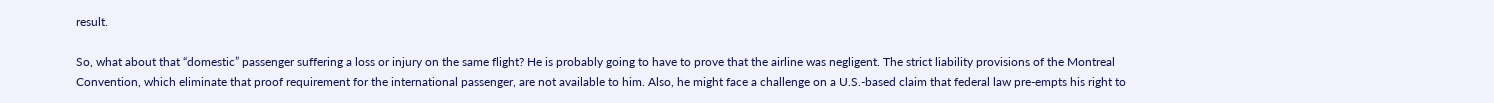result.

So, what about that “domestic” passenger suffering a loss or injury on the same flight? He is probably going to have to prove that the airline was negligent. The strict liability provisions of the Montreal Convention, which eliminate that proof requirement for the international passenger, are not available to him. Also, he might face a challenge on a U.S.-based claim that federal law pre-empts his right to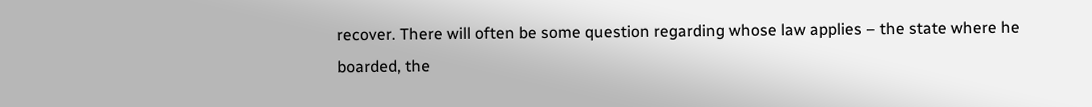recover. There will often be some question regarding whose law applies – the state where he boarded, the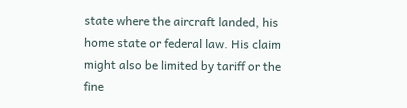state where the aircraft landed, his home state or federal law. His claim might also be limited by tariff or the fine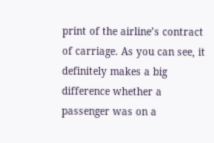print of the airline’s contract of carriage. As you can see, it definitely makes a big difference whether a passenger was on a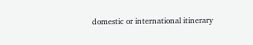domestic or international itinerary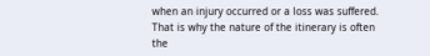when an injury occurred or a loss was suffered. That is why the nature of the itinerary is often the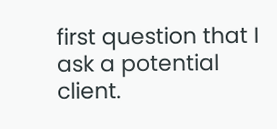first question that I ask a potential client.